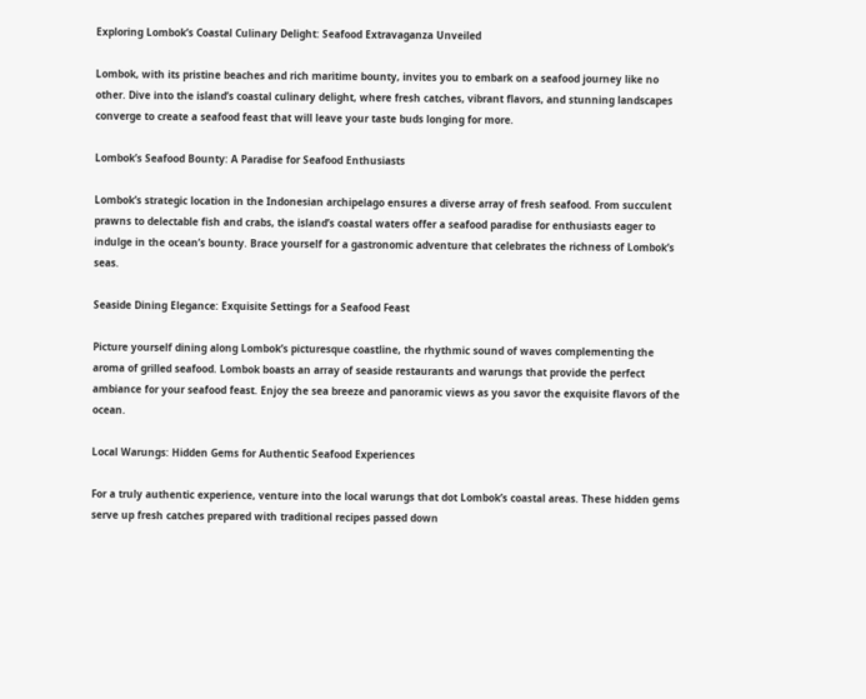Exploring Lombok’s Coastal Culinary Delight: Seafood Extravaganza Unveiled

Lombok, with its pristine beaches and rich maritime bounty, invites you to embark on a seafood journey like no other. Dive into the island’s coastal culinary delight, where fresh catches, vibrant flavors, and stunning landscapes converge to create a seafood feast that will leave your taste buds longing for more.

Lombok’s Seafood Bounty: A Paradise for Seafood Enthusiasts

Lombok’s strategic location in the Indonesian archipelago ensures a diverse array of fresh seafood. From succulent prawns to delectable fish and crabs, the island’s coastal waters offer a seafood paradise for enthusiasts eager to indulge in the ocean’s bounty. Brace yourself for a gastronomic adventure that celebrates the richness of Lombok’s seas.

Seaside Dining Elegance: Exquisite Settings for a Seafood Feast

Picture yourself dining along Lombok’s picturesque coastline, the rhythmic sound of waves complementing the aroma of grilled seafood. Lombok boasts an array of seaside restaurants and warungs that provide the perfect ambiance for your seafood feast. Enjoy the sea breeze and panoramic views as you savor the exquisite flavors of the ocean.

Local Warungs: Hidden Gems for Authentic Seafood Experiences

For a truly authentic experience, venture into the local warungs that dot Lombok’s coastal areas. These hidden gems serve up fresh catches prepared with traditional recipes passed down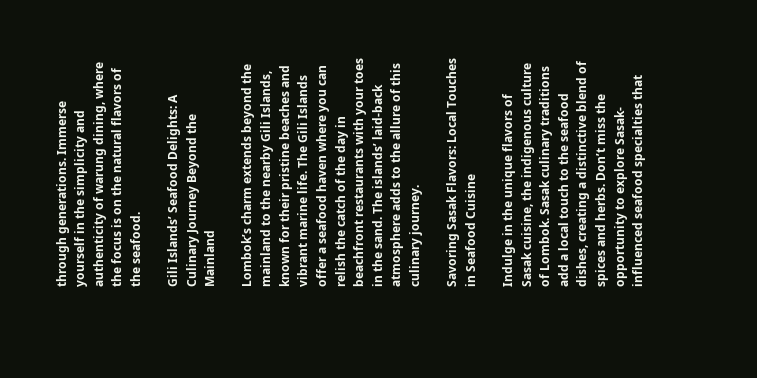through generations. Immerse yourself in the simplicity and authenticity of warung dining, where the focus is on the natural flavors of the seafood.

Gili Islands’ Seafood Delights: A Culinary Journey Beyond the Mainland

Lombok’s charm extends beyond the mainland to the nearby Gili Islands, known for their pristine beaches and vibrant marine life. The Gili Islands offer a seafood haven where you can relish the catch of the day in beachfront restaurants with your toes in the sand. The islands’ laid-back atmosphere adds to the allure of this culinary journey.

Savoring Sasak Flavors: Local Touches in Seafood Cuisine

Indulge in the unique flavors of Sasak cuisine, the indigenous culture of Lombok. Sasak culinary traditions add a local touch to the seafood dishes, creating a distinctive blend of spices and herbs. Don’t miss the opportunity to explore Sasak-influenced seafood specialties that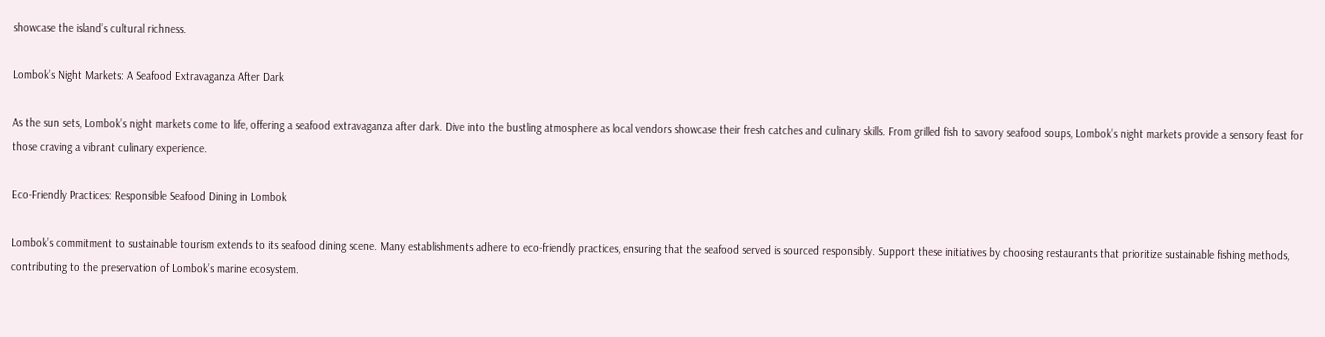showcase the island’s cultural richness.

Lombok’s Night Markets: A Seafood Extravaganza After Dark

As the sun sets, Lombok’s night markets come to life, offering a seafood extravaganza after dark. Dive into the bustling atmosphere as local vendors showcase their fresh catches and culinary skills. From grilled fish to savory seafood soups, Lombok’s night markets provide a sensory feast for those craving a vibrant culinary experience.

Eco-Friendly Practices: Responsible Seafood Dining in Lombok

Lombok’s commitment to sustainable tourism extends to its seafood dining scene. Many establishments adhere to eco-friendly practices, ensuring that the seafood served is sourced responsibly. Support these initiatives by choosing restaurants that prioritize sustainable fishing methods, contributing to the preservation of Lombok’s marine ecosystem.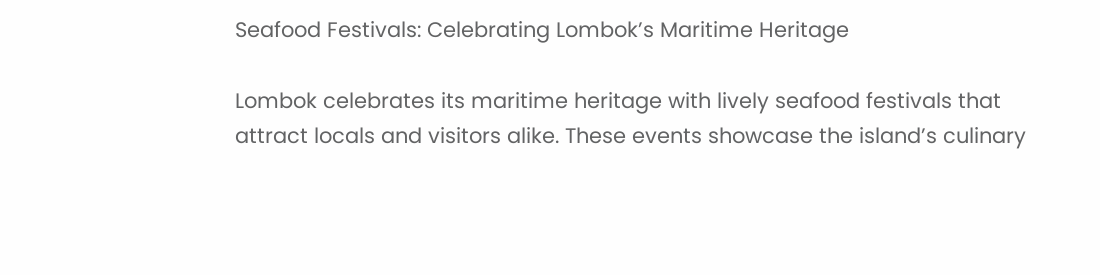Seafood Festivals: Celebrating Lombok’s Maritime Heritage

Lombok celebrates its maritime heritage with lively seafood festivals that attract locals and visitors alike. These events showcase the island’s culinary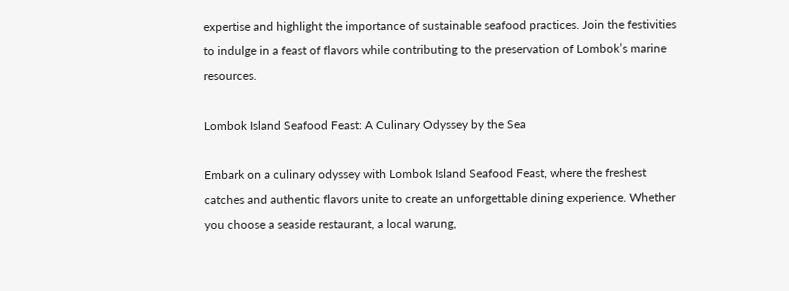expertise and highlight the importance of sustainable seafood practices. Join the festivities to indulge in a feast of flavors while contributing to the preservation of Lombok’s marine resources.

Lombok Island Seafood Feast: A Culinary Odyssey by the Sea

Embark on a culinary odyssey with Lombok Island Seafood Feast, where the freshest catches and authentic flavors unite to create an unforgettable dining experience. Whether you choose a seaside restaurant, a local warung,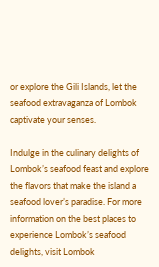or explore the Gili Islands, let the seafood extravaganza of Lombok captivate your senses.

Indulge in the culinary delights of Lombok’s seafood feast and explore the flavors that make the island a seafood lover’s paradise. For more information on the best places to experience Lombok’s seafood delights, visit Lombok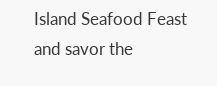Island Seafood Feast and savor the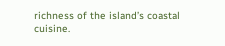richness of the island’s coastal cuisine.